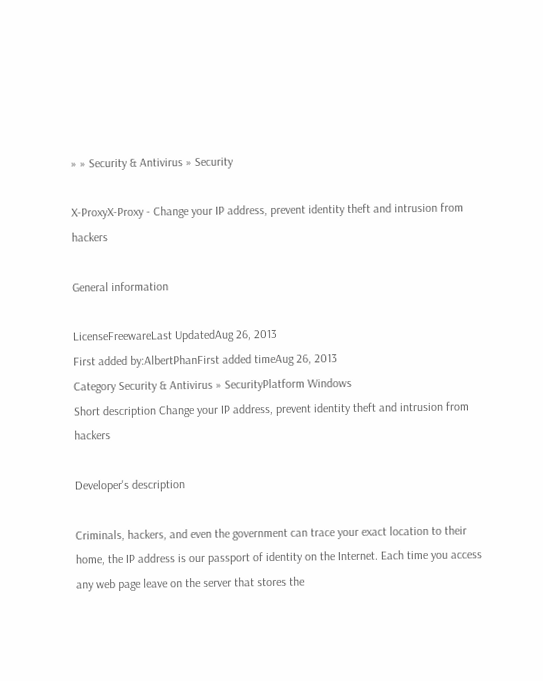» » Security & Antivirus » Security

X-ProxyX-Proxy - Change your IP address, prevent identity theft and intrusion from hackers

General information

LicenseFreewareLast UpdatedAug 26, 2013
First added by:AlbertPhanFirst added timeAug 26, 2013
Category Security & Antivirus » SecurityPlatform Windows
Short description Change your IP address, prevent identity theft and intrusion from hackers

Developer's description

Criminals, hackers, and even the government can trace your exact location to their home, the IP address is our passport of identity on the Internet. Each time you access any web page leave on the server that stores the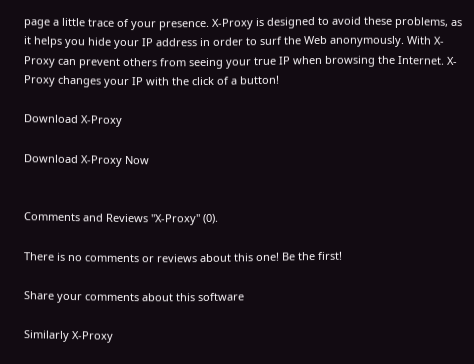page a little trace of your presence. X-Proxy is designed to avoid these problems, as it helps you hide your IP address in order to surf the Web anonymously. With X-Proxy can prevent others from seeing your true IP when browsing the Internet. X-Proxy changes your IP with the click of a button!

Download X-Proxy

Download X-Proxy Now


Comments and Reviews "X-Proxy" (0).

There is no comments or reviews about this one! Be the first!

Share your comments about this software

Similarly X-Proxy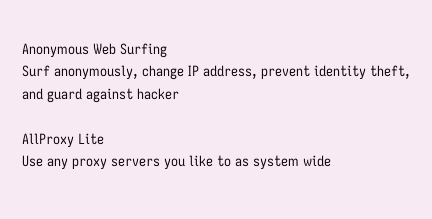Anonymous Web Surfing
Surf anonymously, change IP address, prevent identity theft, and guard against hacker

AllProxy Lite
Use any proxy servers you like to as system wide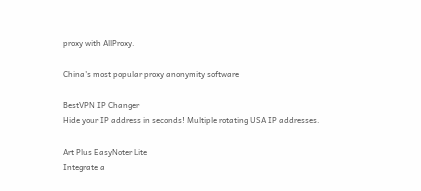proxy with AllProxy.

China's most popular proxy anonymity software

BestVPN IP Changer
Hide your IP address in seconds! Multiple rotating USA IP addresses.

Art Plus EasyNoter Lite
Integrate a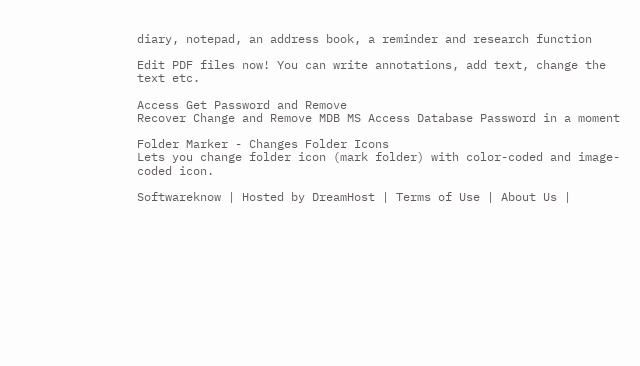diary, notepad, an address book, a reminder and research function

Edit PDF files now! You can write annotations, add text, change the text etc.

Access Get Password and Remove
Recover Change and Remove MDB MS Access Database Password in a moment

Folder Marker - Changes Folder Icons
Lets you change folder icon (mark folder) with color-coded and image-coded icon.

Softwareknow | Hosted by DreamHost | Terms of Use | About Us |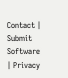Contact | Submit Software | Privacy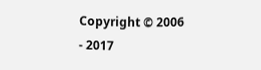Copyright © 2006 - 2017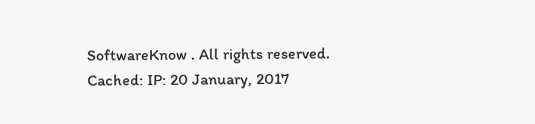SoftwareKnow . All rights reserved.
Cached: IP: 20 January, 2017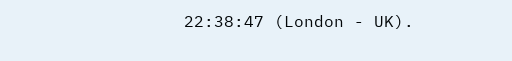22:38:47 (London - UK).